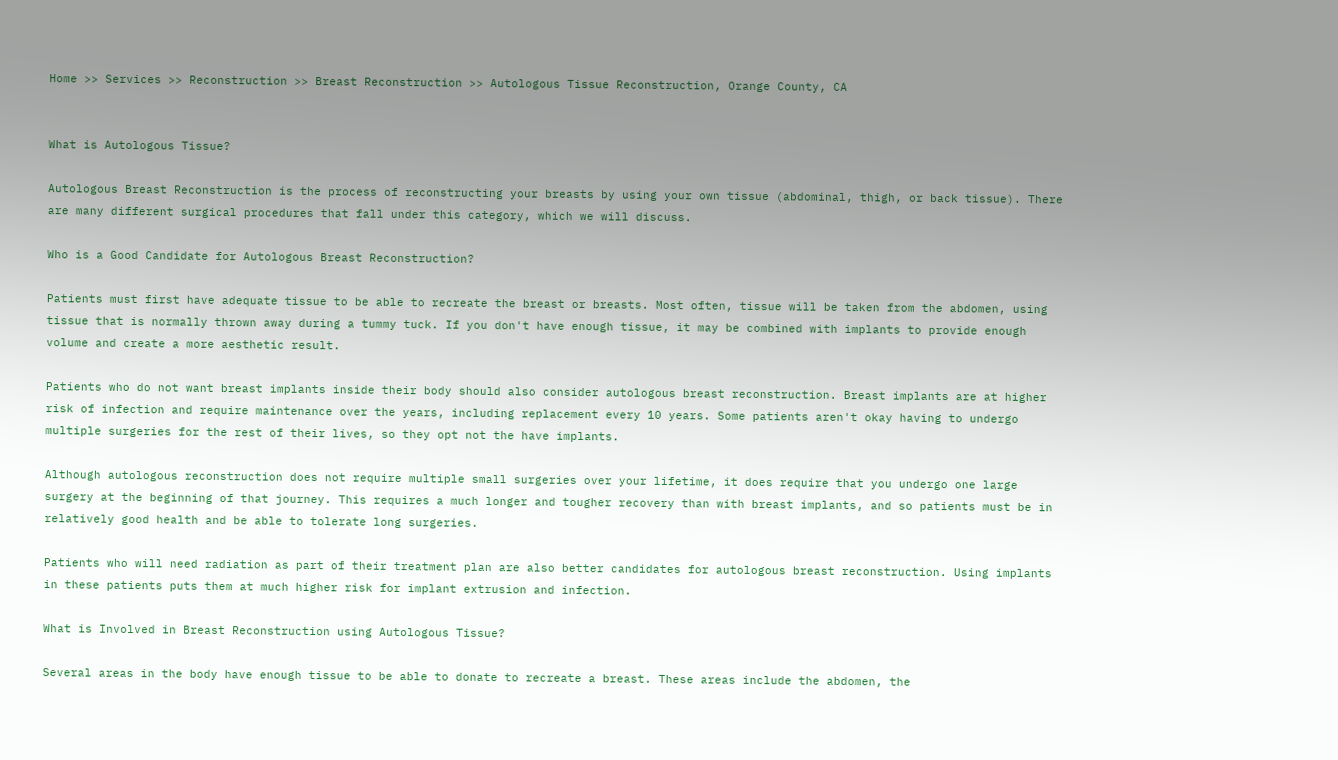Home >> Services >> Reconstruction >> Breast Reconstruction >> Autologous Tissue Reconstruction, Orange County, CA


What is Autologous Tissue?

Autologous Breast Reconstruction is the process of reconstructing your breasts by using your own tissue (abdominal, thigh, or back tissue). There are many different surgical procedures that fall under this category, which we will discuss.

Who is a Good Candidate for Autologous Breast Reconstruction?

Patients must first have adequate tissue to be able to recreate the breast or breasts. Most often, tissue will be taken from the abdomen, using tissue that is normally thrown away during a tummy tuck. If you don't have enough tissue, it may be combined with implants to provide enough volume and create a more aesthetic result.

Patients who do not want breast implants inside their body should also consider autologous breast reconstruction. Breast implants are at higher risk of infection and require maintenance over the years, including replacement every 10 years. Some patients aren't okay having to undergo multiple surgeries for the rest of their lives, so they opt not the have implants.

Although autologous reconstruction does not require multiple small surgeries over your lifetime, it does require that you undergo one large surgery at the beginning of that journey. This requires a much longer and tougher recovery than with breast implants, and so patients must be in relatively good health and be able to tolerate long surgeries.

Patients who will need radiation as part of their treatment plan are also better candidates for autologous breast reconstruction. Using implants in these patients puts them at much higher risk for implant extrusion and infection.

What is Involved in Breast Reconstruction using Autologous Tissue?

Several areas in the body have enough tissue to be able to donate to recreate a breast. These areas include the abdomen, the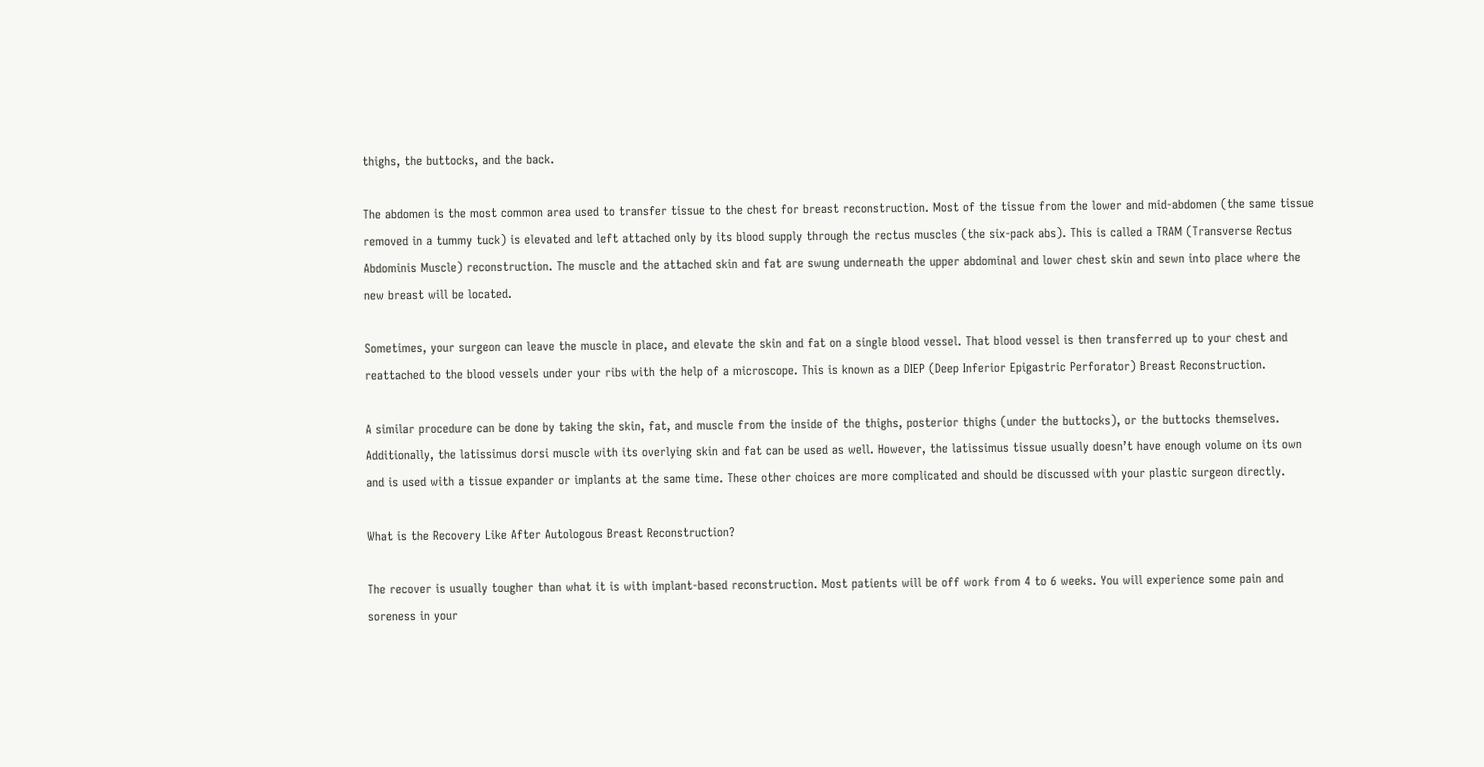thighs, the buttocks, and the back.

The abdomen is the most common area used to transfer tissue to the chest for breast reconstruction. Most of the tissue from the lower and mid-abdomen (the same tissue removed in a tummy tuck) is elevated and left attached only by its blood supply through the rectus muscles (the six-pack abs). This is called a TRAM (Transverse Rectus Abdominis Muscle) reconstruction. The muscle and the attached skin and fat are swung underneath the upper abdominal and lower chest skin and sewn into place where the new breast will be located.

Sometimes, your surgeon can leave the muscle in place, and elevate the skin and fat on a single blood vessel. That blood vessel is then transferred up to your chest and reattached to the blood vessels under your ribs with the help of a microscope. This is known as a DIEP (Deep Inferior Epigastric Perforator) Breast Reconstruction.

A similar procedure can be done by taking the skin, fat, and muscle from the inside of the thighs, posterior thighs (under the buttocks), or the buttocks themselves. Additionally, the latissimus dorsi muscle with its overlying skin and fat can be used as well. However, the latissimus tissue usually doesn’t have enough volume on its own and is used with a tissue expander or implants at the same time. These other choices are more complicated and should be discussed with your plastic surgeon directly.

What is the Recovery Like After Autologous Breast Reconstruction?

The recover is usually tougher than what it is with implant-based reconstruction. Most patients will be off work from 4 to 6 weeks. You will experience some pain and soreness in your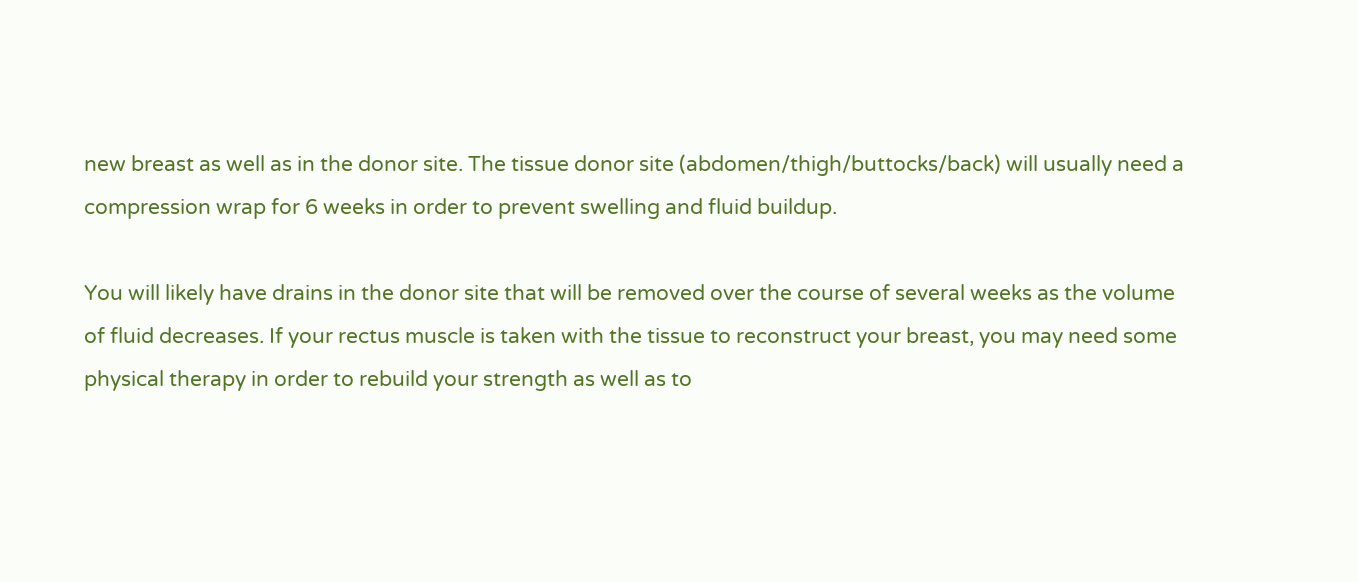new breast as well as in the donor site. The tissue donor site (abdomen/thigh/buttocks/back) will usually need a compression wrap for 6 weeks in order to prevent swelling and fluid buildup.

You will likely have drains in the donor site that will be removed over the course of several weeks as the volume of fluid decreases. If your rectus muscle is taken with the tissue to reconstruct your breast, you may need some physical therapy in order to rebuild your strength as well as to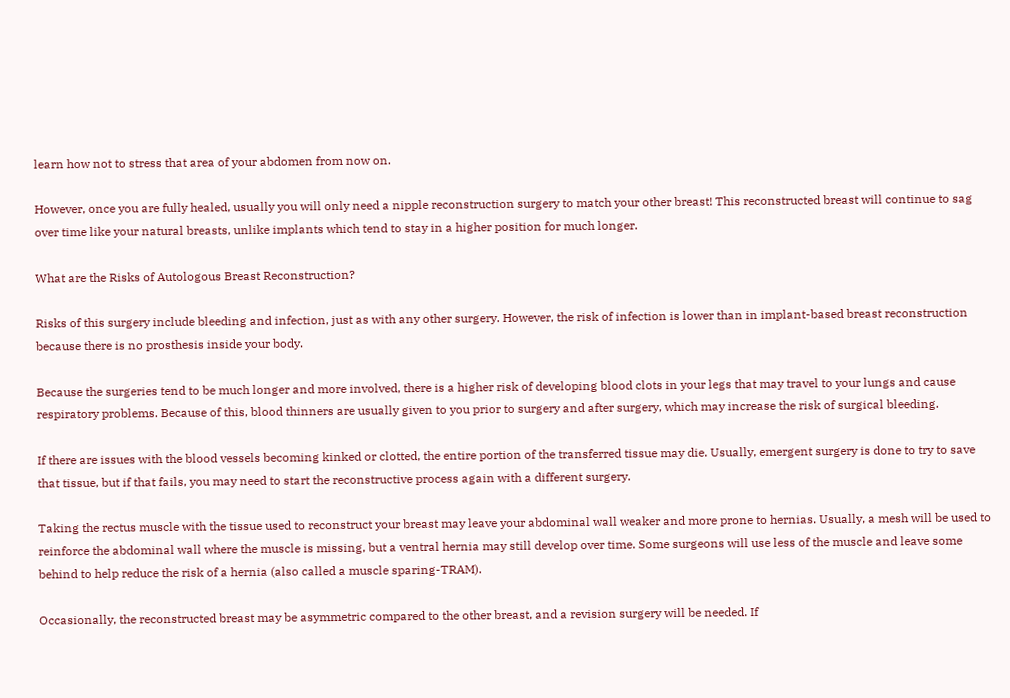learn how not to stress that area of your abdomen from now on.

However, once you are fully healed, usually you will only need a nipple reconstruction surgery to match your other breast! This reconstructed breast will continue to sag over time like your natural breasts, unlike implants which tend to stay in a higher position for much longer.

What are the Risks of Autologous Breast Reconstruction?

Risks of this surgery include bleeding and infection, just as with any other surgery. However, the risk of infection is lower than in implant-based breast reconstruction because there is no prosthesis inside your body.

Because the surgeries tend to be much longer and more involved, there is a higher risk of developing blood clots in your legs that may travel to your lungs and cause respiratory problems. Because of this, blood thinners are usually given to you prior to surgery and after surgery, which may increase the risk of surgical bleeding.

If there are issues with the blood vessels becoming kinked or clotted, the entire portion of the transferred tissue may die. Usually, emergent surgery is done to try to save that tissue, but if that fails, you may need to start the reconstructive process again with a different surgery.

Taking the rectus muscle with the tissue used to reconstruct your breast may leave your abdominal wall weaker and more prone to hernias. Usually, a mesh will be used to reinforce the abdominal wall where the muscle is missing, but a ventral hernia may still develop over time. Some surgeons will use less of the muscle and leave some behind to help reduce the risk of a hernia (also called a muscle sparing-TRAM).

Occasionally, the reconstructed breast may be asymmetric compared to the other breast, and a revision surgery will be needed. If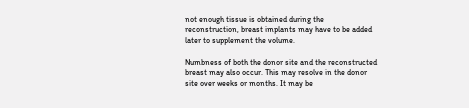not enough tissue is obtained during the reconstruction, breast implants may have to be added later to supplement the volume.

Numbness of both the donor site and the reconstructed breast may also occur. This may resolve in the donor site over weeks or months. It may be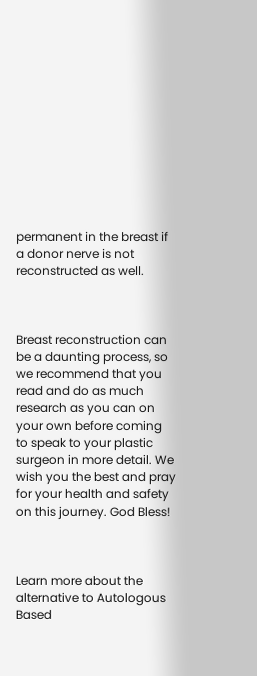permanent in the breast if a donor nerve is not reconstructed as well.



Breast reconstruction can be a daunting process, so we recommend that you read and do as much research as you can on your own before coming to speak to your plastic surgeon in more detail. We wish you the best and pray for your health and safety on this journey. God Bless!



Learn more about the alternative to Autologous Based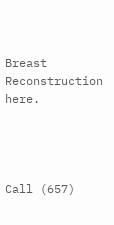Breast Reconstruction here.




Call (657)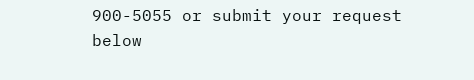900-5055 or submit your request below